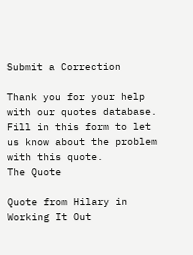Submit a Correction

Thank you for your help with our quotes database. Fill in this form to let us know about the problem with this quote.
The Quote

Quote from Hilary in Working It Out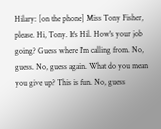Hilary: [on the phone] Miss Tony Fisher, please. Hi, Tony. It's Hil. How's your job going? Guess where I'm calling from. No, guess. No, guess again. What do you mean you give up? This is fun. No, guess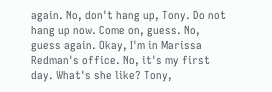again. No, don't hang up, Tony. Do not hang up now. Come on, guess. No, guess again. Okay, I'm in Marissa Redman's office. No, it's my first day. What's she like? Tony,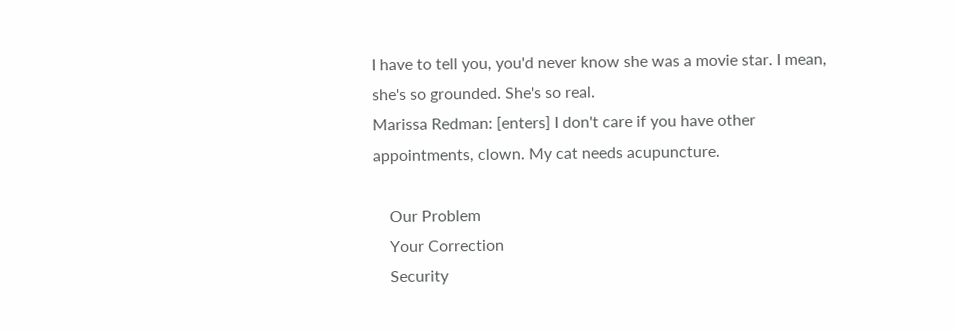I have to tell you, you'd never know she was a movie star. I mean, she's so grounded. She's so real.
Marissa Redman: [enters] I don't care if you have other appointments, clown. My cat needs acupuncture.

    Our Problem
    Your Correction
    Security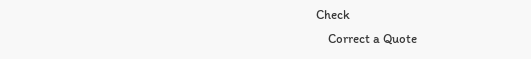Check
    Correct a Quote